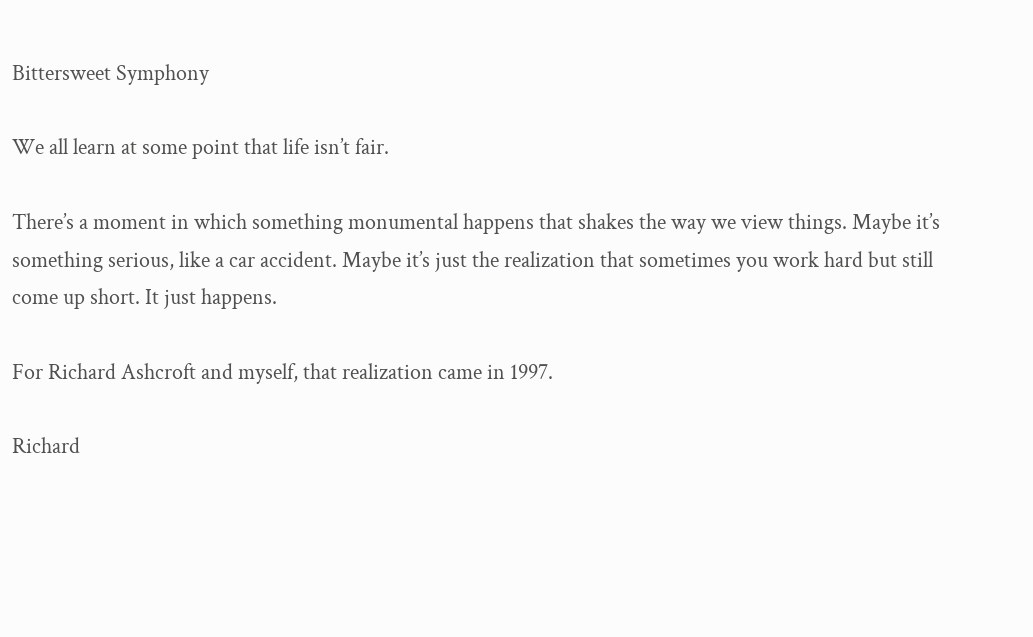Bittersweet Symphony

We all learn at some point that life isn’t fair.

There’s a moment in which something monumental happens that shakes the way we view things. Maybe it’s something serious, like a car accident. Maybe it’s just the realization that sometimes you work hard but still come up short. It just happens.

For Richard Ashcroft and myself, that realization came in 1997.

Richard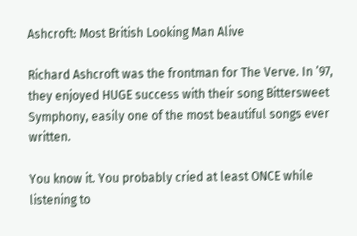Ashcroft: Most British Looking Man Alive

Richard Ashcroft was the frontman for The Verve. In ’97, they enjoyed HUGE success with their song Bittersweet Symphony, easily one of the most beautiful songs ever written.

You know it. You probably cried at least ONCE while listening to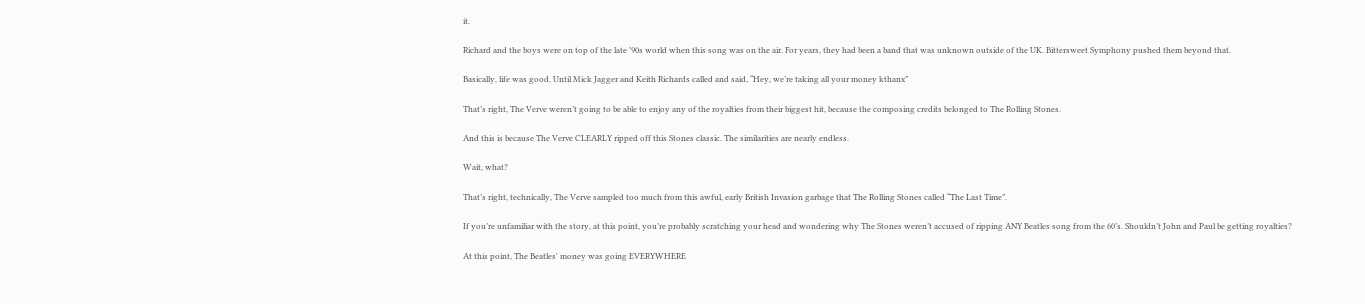it.

Richard and the boys were on top of the late ’90s world when this song was on the air. For years, they had been a band that was unknown outside of the UK. Bittersweet Symphony pushed them beyond that.

Basically, life was good. Until Mick Jagger and Keith Richards called and said, “Hey, we’re taking all your money kthanx”

That’s right, The Verve weren’t going to be able to enjoy any of the royalties from their biggest hit, because the composing credits belonged to The Rolling Stones.

And this is because The Verve CLEARLY ripped off this Stones classic. The similarities are nearly endless.

Wait, what?

That’s right, technically, The Verve sampled too much from this awful, early British Invasion garbage that The Rolling Stones called “The Last Time”.

If you’re unfamiliar with the story, at this point, you’re probably scratching your head and wondering why The Stones weren’t accused of ripping ANY Beatles song from the 60’s. Shouldn’t John and Paul be getting royalties?

At this point, The Beatles' money was going EVERYWHERE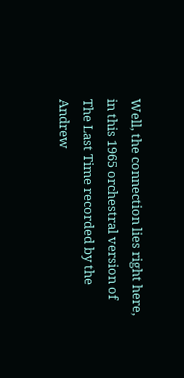Well, the connection lies right here, in this 1965 orchestral version of The Last Time recorded by the Andrew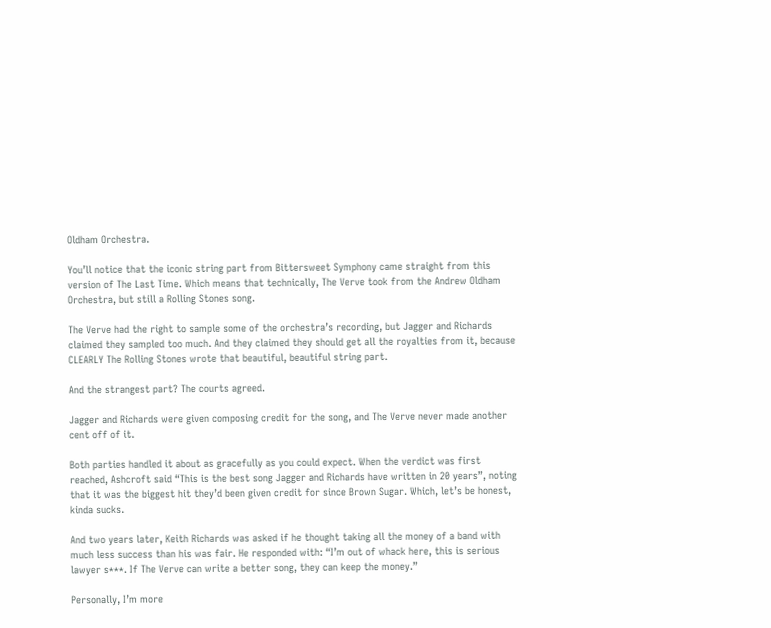Oldham Orchestra.

You’ll notice that the iconic string part from Bittersweet Symphony came straight from this version of The Last Time. Which means that technically, The Verve took from the Andrew Oldham Orchestra, but still a Rolling Stones song.

The Verve had the right to sample some of the orchestra’s recording, but Jagger and Richards claimed they sampled too much. And they claimed they should get all the royalties from it, because CLEARLY The Rolling Stones wrote that beautiful, beautiful string part.

And the strangest part? The courts agreed.

Jagger and Richards were given composing credit for the song, and The Verve never made another cent off of it.

Both parties handled it about as gracefully as you could expect. When the verdict was first reached, Ashcroft said “This is the best song Jagger and Richards have written in 20 years”, noting that it was the biggest hit they’d been given credit for since Brown Sugar. Which, let’s be honest, kinda sucks.

And two years later, Keith Richards was asked if he thought taking all the money of a band with much less success than his was fair. He responded with: “I’m out of whack here, this is serious lawyer s***. If The Verve can write a better song, they can keep the money.”

Personally, I’m more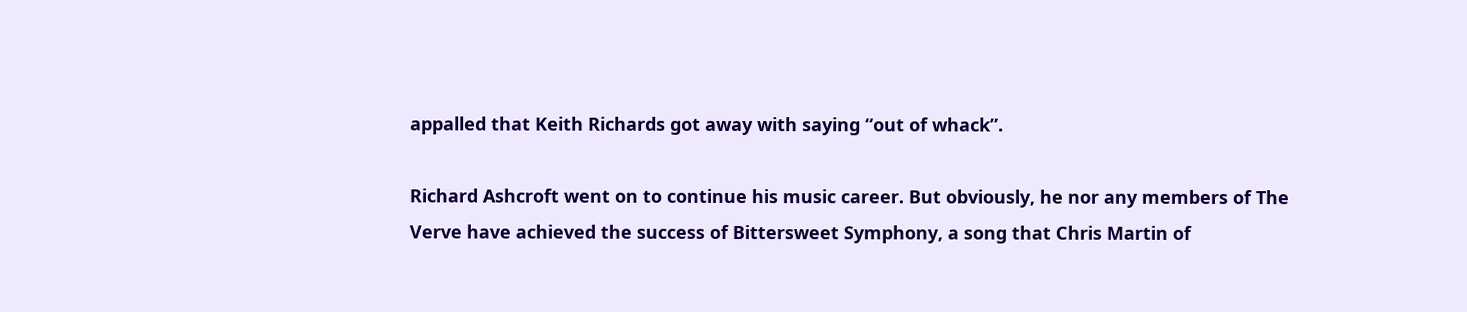appalled that Keith Richards got away with saying “out of whack”.

Richard Ashcroft went on to continue his music career. But obviously, he nor any members of The Verve have achieved the success of Bittersweet Symphony, a song that Chris Martin of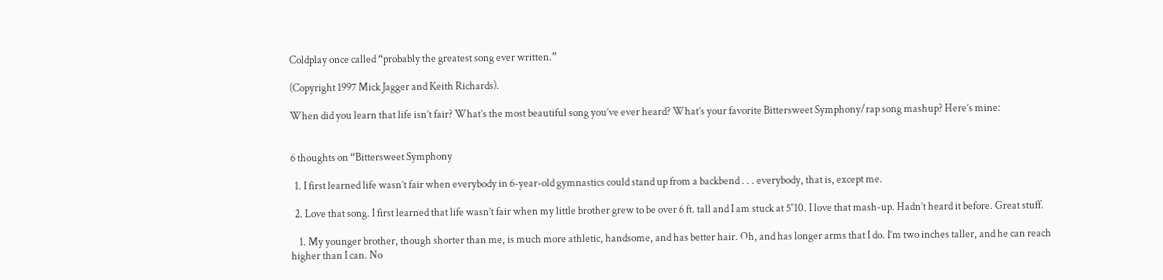Coldplay once called “probably the greatest song ever written.”

(Copyright 1997 Mick Jagger and Keith Richards).

When did you learn that life isn’t fair? What’s the most beautiful song you’ve ever heard? What’s your favorite Bittersweet Symphony/rap song mashup? Here’s mine:


6 thoughts on “Bittersweet Symphony

  1. I first learned life wasn’t fair when everybody in 6-year-old gymnastics could stand up from a backbend . . . everybody, that is, except me.

  2. Love that song. I first learned that life wasn’t fair when my little brother grew to be over 6 ft. tall and I am stuck at 5″10. I love that mash-up. Hadn’t heard it before. Great stuff.

    1. My younger brother, though shorter than me, is much more athletic, handsome, and has better hair. Oh, and has longer arms that I do. I’m two inches taller, and he can reach higher than I can. No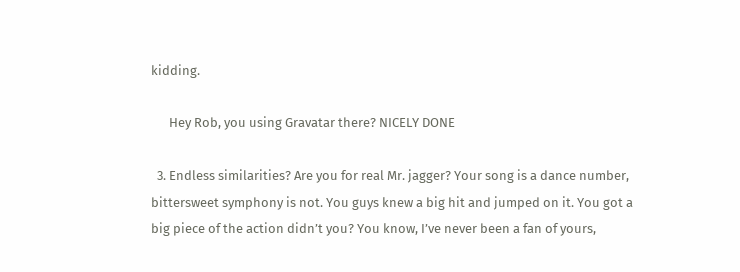kidding.

      Hey Rob, you using Gravatar there? NICELY DONE

  3. Endless similarities? Are you for real Mr. jagger? Your song is a dance number, bittersweet symphony is not. You guys knew a big hit and jumped on it. You got a big piece of the action didn’t you? You know, I’ve never been a fan of yours,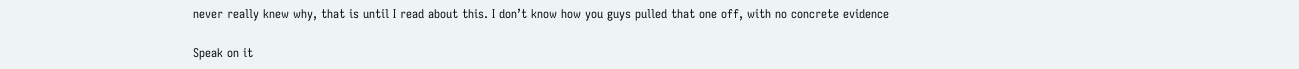never really knew why, that is until I read about this. I don’t know how you guys pulled that one off, with no concrete evidence

Speak on it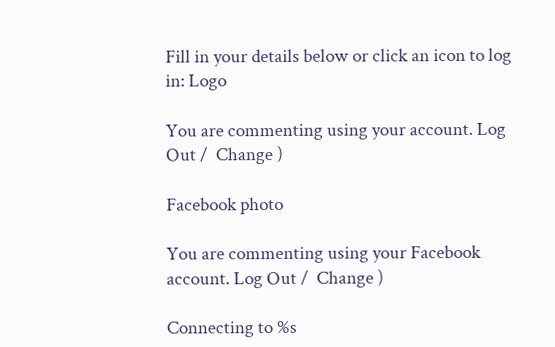Fill in your details below or click an icon to log in: Logo

You are commenting using your account. Log Out /  Change )

Facebook photo

You are commenting using your Facebook account. Log Out /  Change )

Connecting to %s